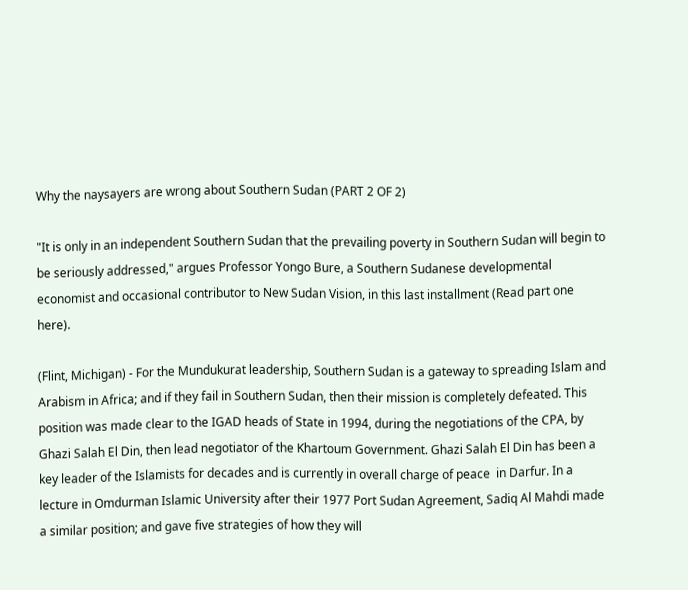Why the naysayers are wrong about Southern Sudan (PART 2 OF 2)

"It is only in an independent Southern Sudan that the prevailing poverty in Southern Sudan will begin to be seriously addressed," argues Professor Yongo Bure, a Southern Sudanese developmental economist and occasional contributor to New Sudan Vision, in this last installment (Read part one here).

(Flint, Michigan) - For the Mundukurat leadership, Southern Sudan is a gateway to spreading Islam and Arabism in Africa; and if they fail in Southern Sudan, then their mission is completely defeated. This position was made clear to the IGAD heads of State in 1994, during the negotiations of the CPA, by Ghazi Salah El Din, then lead negotiator of the Khartoum Government. Ghazi Salah El Din has been a key leader of the Islamists for decades and is currently in overall charge of peace  in Darfur. In a lecture in Omdurman Islamic University after their 1977 Port Sudan Agreement, Sadiq Al Mahdi made a similar position; and gave five strategies of how they will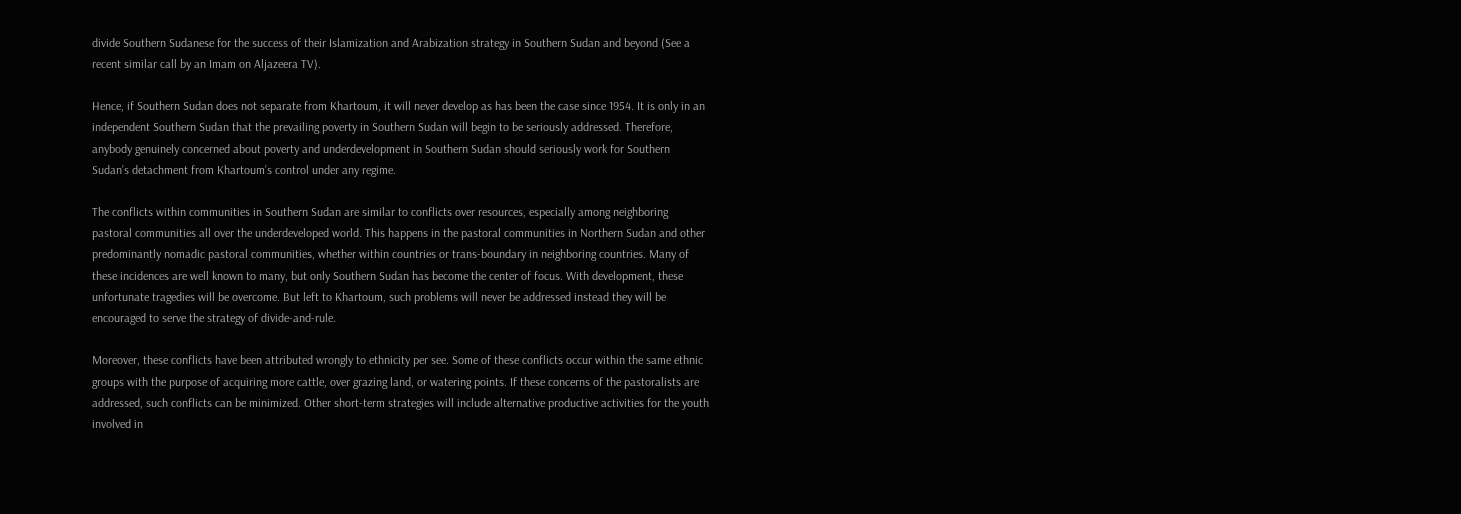divide Southern Sudanese for the success of their Islamization and Arabization strategy in Southern Sudan and beyond (See a recent similar call by an Imam on Aljazeera TV).

Hence, if Southern Sudan does not separate from Khartoum, it will never develop as has been the case since 1954. It is only in an independent Southern Sudan that the prevailing poverty in Southern Sudan will begin to be seriously addressed. Therefore, anybody genuinely concerned about poverty and underdevelopment in Southern Sudan should seriously work for Southern Sudan’s detachment from Khartoum’s control under any regime.

The conflicts within communities in Southern Sudan are similar to conflicts over resources, especially among neighboring pastoral communities all over the underdeveloped world. This happens in the pastoral communities in Northern Sudan and other predominantly nomadic pastoral communities, whether within countries or trans-boundary in neighboring countries. Many of these incidences are well known to many, but only Southern Sudan has become the center of focus. With development, these unfortunate tragedies will be overcome. But left to Khartoum, such problems will never be addressed instead they will be encouraged to serve the strategy of divide-and-rule.

Moreover, these conflicts have been attributed wrongly to ethnicity per see. Some of these conflicts occur within the same ethnic groups with the purpose of acquiring more cattle, over grazing land, or watering points. If these concerns of the pastoralists are addressed, such conflicts can be minimized. Other short-term strategies will include alternative productive activities for the youth involved in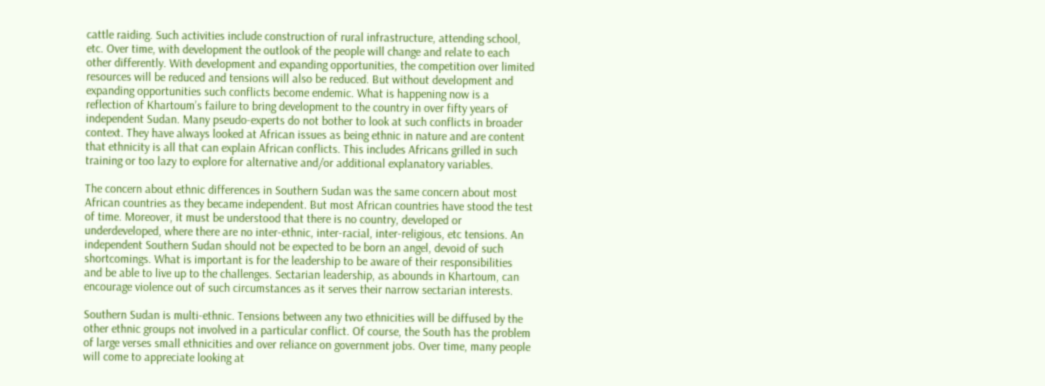cattle raiding. Such activities include construction of rural infrastructure, attending school, etc. Over time, with development the outlook of the people will change and relate to each other differently. With development and expanding opportunities, the competition over limited resources will be reduced and tensions will also be reduced. But without development and expanding opportunities such conflicts become endemic. What is happening now is a reflection of Khartoum’s failure to bring development to the country in over fifty years of independent Sudan. Many pseudo-experts do not bother to look at such conflicts in broader context. They have always looked at African issues as being ethnic in nature and are content that ethnicity is all that can explain African conflicts. This includes Africans grilled in such training or too lazy to explore for alternative and/or additional explanatory variables.

The concern about ethnic differences in Southern Sudan was the same concern about most African countries as they became independent. But most African countries have stood the test of time. Moreover, it must be understood that there is no country, developed or underdeveloped, where there are no inter-ethnic, inter-racial, inter-religious, etc tensions. An independent Southern Sudan should not be expected to be born an angel, devoid of such shortcomings. What is important is for the leadership to be aware of their responsibilities and be able to live up to the challenges. Sectarian leadership, as abounds in Khartoum, can encourage violence out of such circumstances as it serves their narrow sectarian interests.

Southern Sudan is multi-ethnic. Tensions between any two ethnicities will be diffused by the other ethnic groups not involved in a particular conflict. Of course, the South has the problem of large verses small ethnicities and over reliance on government jobs. Over time, many people will come to appreciate looking at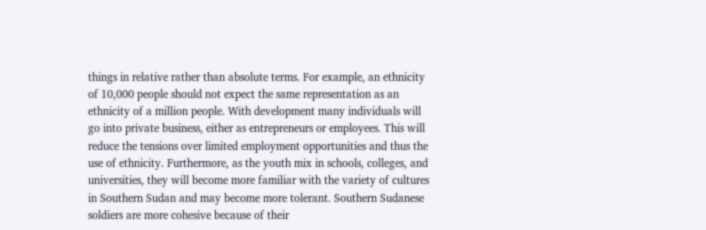things in relative rather than absolute terms. For example, an ethnicity of 10,000 people should not expect the same representation as an ethnicity of a million people. With development many individuals will go into private business, either as entrepreneurs or employees. This will reduce the tensions over limited employment opportunities and thus the use of ethnicity. Furthermore, as the youth mix in schools, colleges, and universities, they will become more familiar with the variety of cultures in Southern Sudan and may become more tolerant. Southern Sudanese soldiers are more cohesive because of their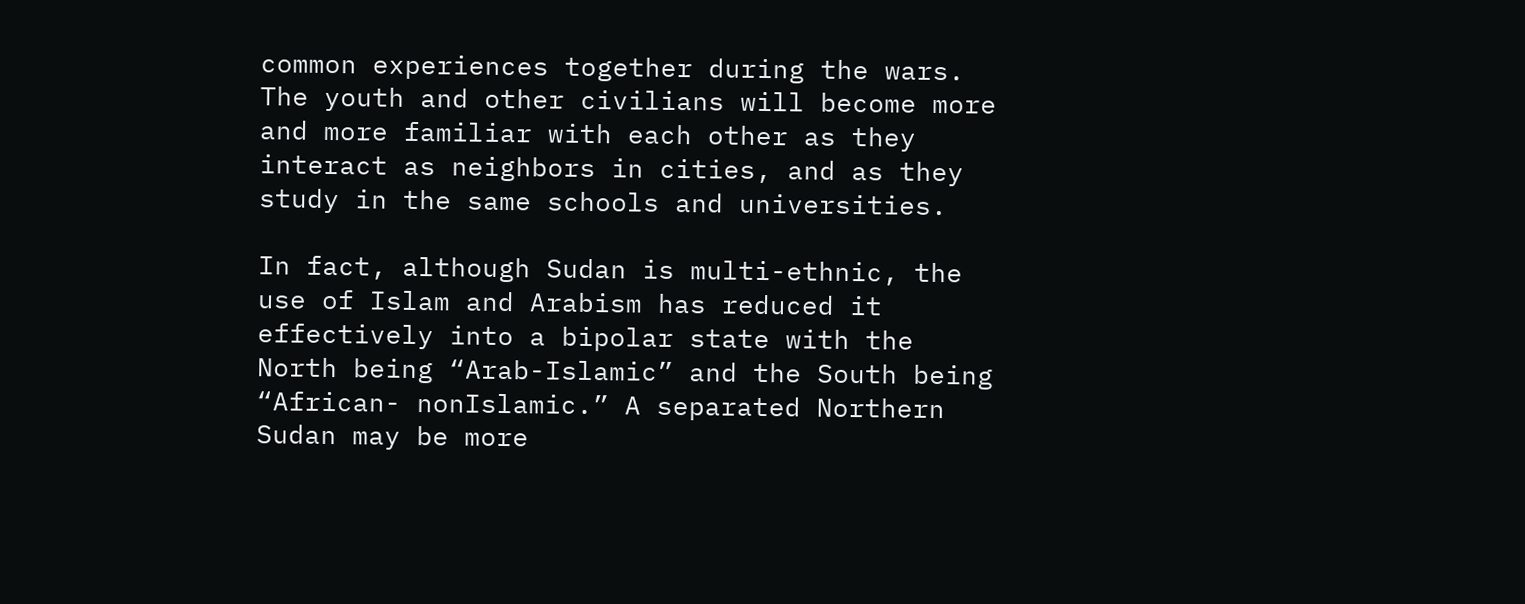common experiences together during the wars. The youth and other civilians will become more and more familiar with each other as they interact as neighbors in cities, and as they study in the same schools and universities.

In fact, although Sudan is multi-ethnic, the use of Islam and Arabism has reduced it effectively into a bipolar state with the North being “Arab-Islamic” and the South being “African- nonIslamic.” A separated Northern Sudan may be more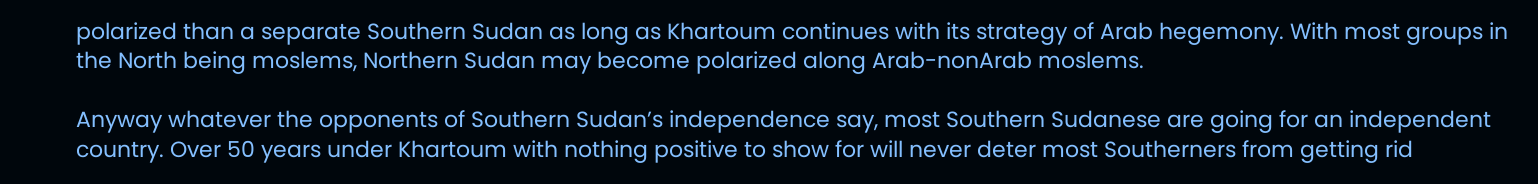polarized than a separate Southern Sudan as long as Khartoum continues with its strategy of Arab hegemony. With most groups in the North being moslems, Northern Sudan may become polarized along Arab-nonArab moslems.

Anyway whatever the opponents of Southern Sudan’s independence say, most Southern Sudanese are going for an independent country. Over 50 years under Khartoum with nothing positive to show for will never deter most Southerners from getting rid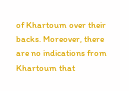of Khartoum over their backs. Moreover, there are no indications from Khartoum that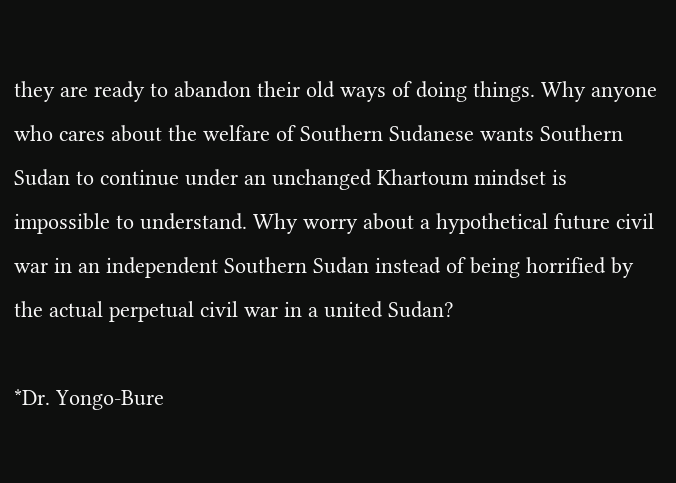they are ready to abandon their old ways of doing things. Why anyone who cares about the welfare of Southern Sudanese wants Southern Sudan to continue under an unchanged Khartoum mindset is impossible to understand. Why worry about a hypothetical future civil war in an independent Southern Sudan instead of being horrified by the actual perpetual civil war in a united Sudan?

*Dr. Yongo-Bure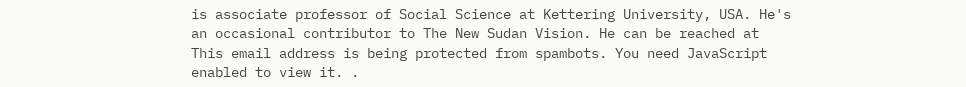is associate professor of Social Science at Kettering University, USA. He's an occasional contributor to The New Sudan Vision. He can be reached at This email address is being protected from spambots. You need JavaScript enabled to view it. .